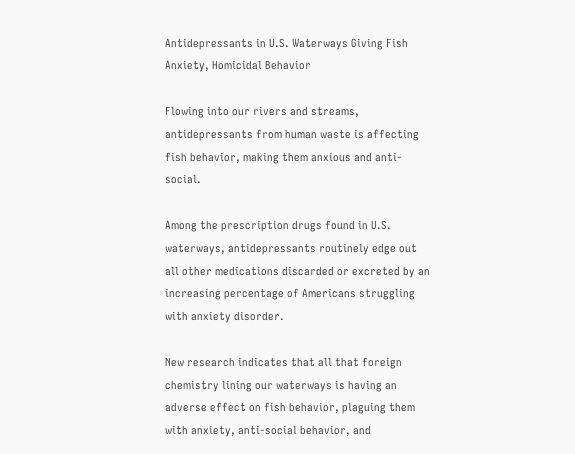Antidepressants in U.S. Waterways Giving Fish Anxiety, Homicidal Behavior

Flowing into our rivers and streams, antidepressants from human waste is affecting fish behavior, making them anxious and anti-social.

Among the prescription drugs found in U.S. waterways, antidepressants routinely edge out all other medications discarded or excreted by an increasing percentage of Americans struggling with anxiety disorder.

New research indicates that all that foreign chemistry lining our waterways is having an adverse effect on fish behavior, plaguing them with anxiety, anti-social behavior, and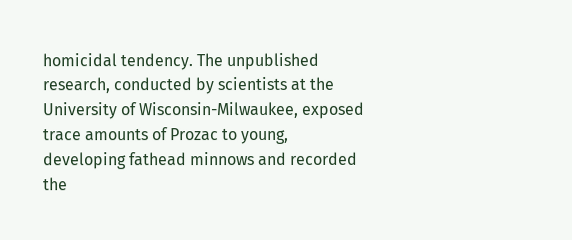homicidal tendency. The unpublished research, conducted by scientists at the University of Wisconsin-Milwaukee, exposed trace amounts of Prozac to young, developing fathead minnows and recorded the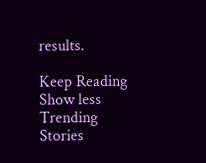results.

Keep Reading Show less
Trending Stories